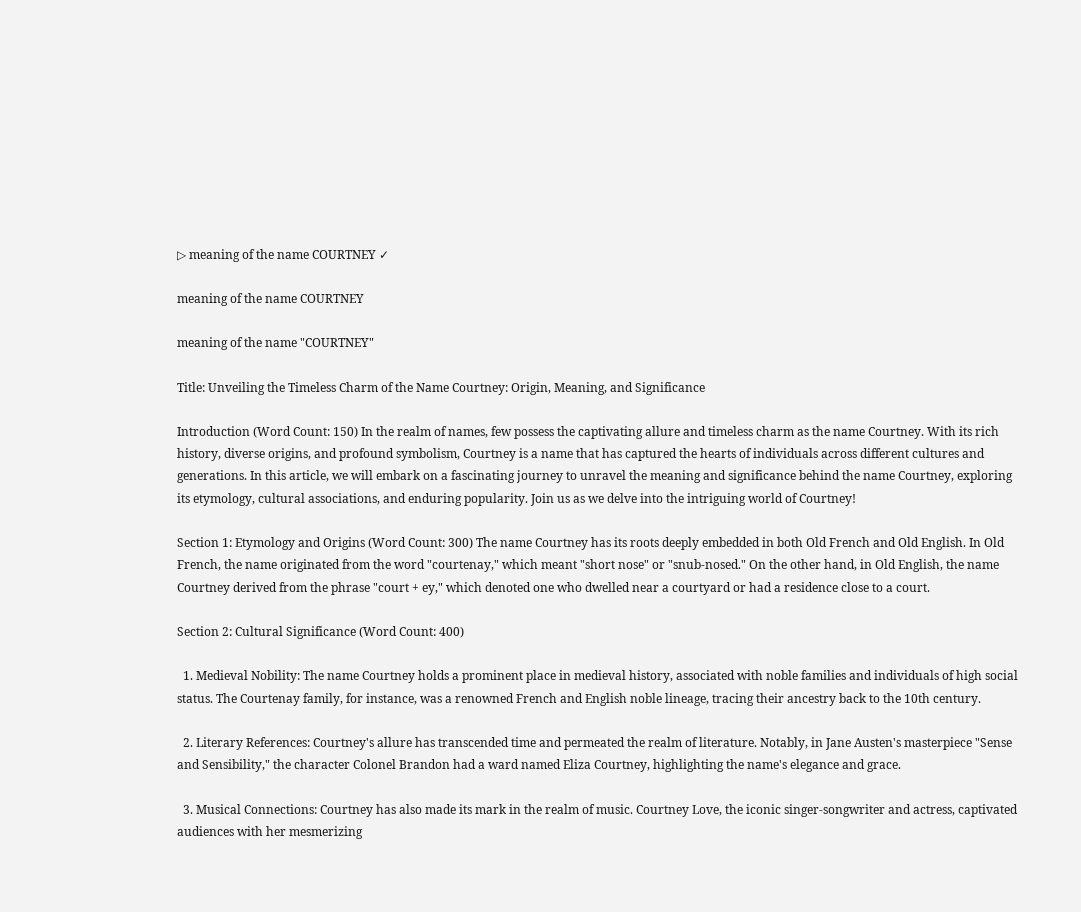▷ meaning of the name COURTNEY ✓

meaning of the name COURTNEY

meaning of the name "COURTNEY"

Title: Unveiling the Timeless Charm of the Name Courtney: Origin, Meaning, and Significance

Introduction (Word Count: 150) In the realm of names, few possess the captivating allure and timeless charm as the name Courtney. With its rich history, diverse origins, and profound symbolism, Courtney is a name that has captured the hearts of individuals across different cultures and generations. In this article, we will embark on a fascinating journey to unravel the meaning and significance behind the name Courtney, exploring its etymology, cultural associations, and enduring popularity. Join us as we delve into the intriguing world of Courtney!

Section 1: Etymology and Origins (Word Count: 300) The name Courtney has its roots deeply embedded in both Old French and Old English. In Old French, the name originated from the word "courtenay," which meant "short nose" or "snub-nosed." On the other hand, in Old English, the name Courtney derived from the phrase "court + ey," which denoted one who dwelled near a courtyard or had a residence close to a court.

Section 2: Cultural Significance (Word Count: 400)

  1. Medieval Nobility: The name Courtney holds a prominent place in medieval history, associated with noble families and individuals of high social status. The Courtenay family, for instance, was a renowned French and English noble lineage, tracing their ancestry back to the 10th century.

  2. Literary References: Courtney's allure has transcended time and permeated the realm of literature. Notably, in Jane Austen's masterpiece "Sense and Sensibility," the character Colonel Brandon had a ward named Eliza Courtney, highlighting the name's elegance and grace.

  3. Musical Connections: Courtney has also made its mark in the realm of music. Courtney Love, the iconic singer-songwriter and actress, captivated audiences with her mesmerizing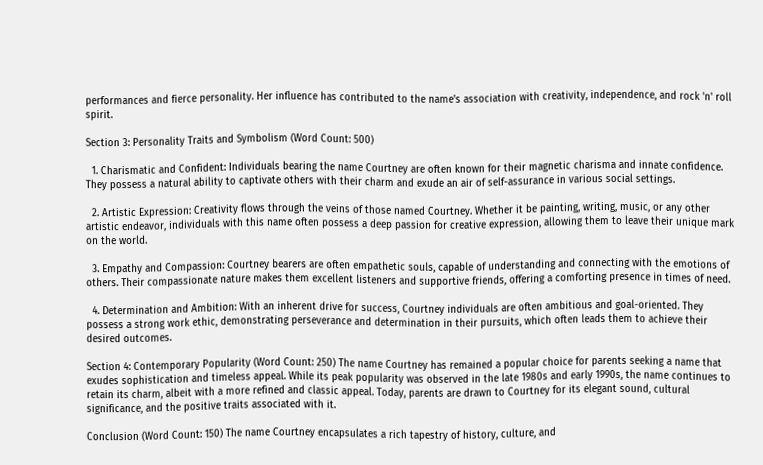performances and fierce personality. Her influence has contributed to the name's association with creativity, independence, and rock 'n' roll spirit.

Section 3: Personality Traits and Symbolism (Word Count: 500)

  1. Charismatic and Confident: Individuals bearing the name Courtney are often known for their magnetic charisma and innate confidence. They possess a natural ability to captivate others with their charm and exude an air of self-assurance in various social settings.

  2. Artistic Expression: Creativity flows through the veins of those named Courtney. Whether it be painting, writing, music, or any other artistic endeavor, individuals with this name often possess a deep passion for creative expression, allowing them to leave their unique mark on the world.

  3. Empathy and Compassion: Courtney bearers are often empathetic souls, capable of understanding and connecting with the emotions of others. Their compassionate nature makes them excellent listeners and supportive friends, offering a comforting presence in times of need.

  4. Determination and Ambition: With an inherent drive for success, Courtney individuals are often ambitious and goal-oriented. They possess a strong work ethic, demonstrating perseverance and determination in their pursuits, which often leads them to achieve their desired outcomes.

Section 4: Contemporary Popularity (Word Count: 250) The name Courtney has remained a popular choice for parents seeking a name that exudes sophistication and timeless appeal. While its peak popularity was observed in the late 1980s and early 1990s, the name continues to retain its charm, albeit with a more refined and classic appeal. Today, parents are drawn to Courtney for its elegant sound, cultural significance, and the positive traits associated with it.

Conclusion (Word Count: 150) The name Courtney encapsulates a rich tapestry of history, culture, and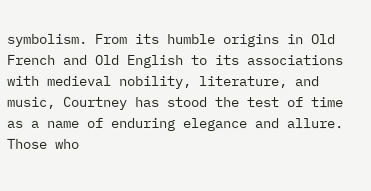symbolism. From its humble origins in Old French and Old English to its associations with medieval nobility, literature, and music, Courtney has stood the test of time as a name of enduring elegance and allure. Those who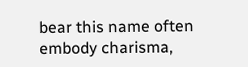bear this name often embody charisma,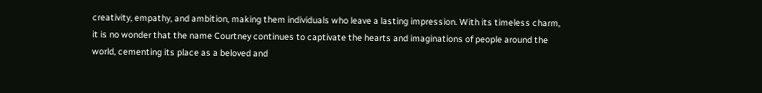creativity, empathy, and ambition, making them individuals who leave a lasting impression. With its timeless charm, it is no wonder that the name Courtney continues to captivate the hearts and imaginations of people around the world, cementing its place as a beloved and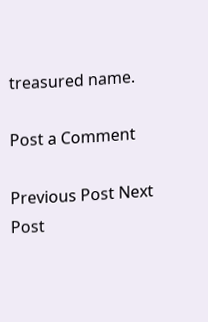treasured name.

Post a Comment

Previous Post Next Post